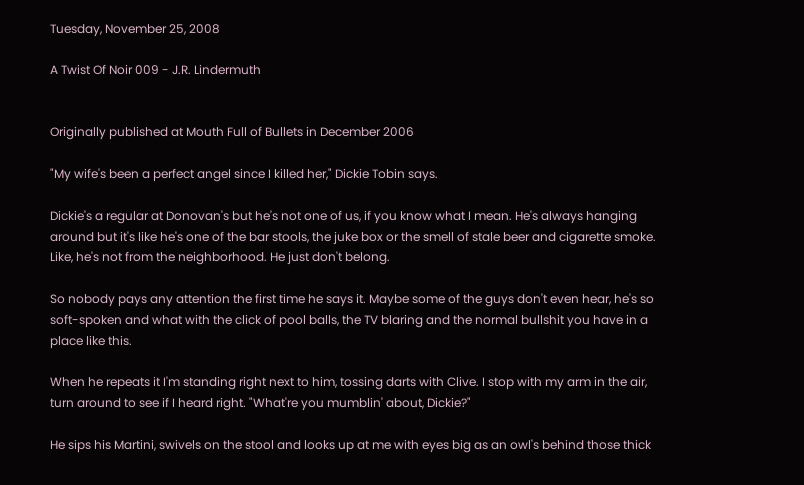Tuesday, November 25, 2008

A Twist Of Noir 009 - J.R. Lindermuth


Originally published at Mouth Full of Bullets in December 2006

"My wife's been a perfect angel since I killed her," Dickie Tobin says.

Dickie's a regular at Donovan's but he's not one of us, if you know what I mean. He's always hanging around but it's like he's one of the bar stools, the juke box or the smell of stale beer and cigarette smoke. Like, he's not from the neighborhood. He just don't belong.

So nobody pays any attention the first time he says it. Maybe some of the guys don't even hear, he's so soft-spoken and what with the click of pool balls, the TV blaring and the normal bullshit you have in a place like this.

When he repeats it I'm standing right next to him, tossing darts with Clive. I stop with my arm in the air, turn around to see if I heard right. "What're you mumblin' about, Dickie?"

He sips his Martini, swivels on the stool and looks up at me with eyes big as an owl's behind those thick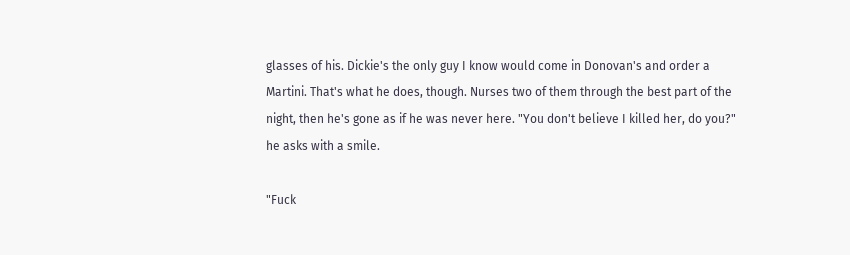glasses of his. Dickie's the only guy I know would come in Donovan's and order a Martini. That's what he does, though. Nurses two of them through the best part of the night, then he's gone as if he was never here. "You don't believe I killed her, do you?" he asks with a smile.

"Fuck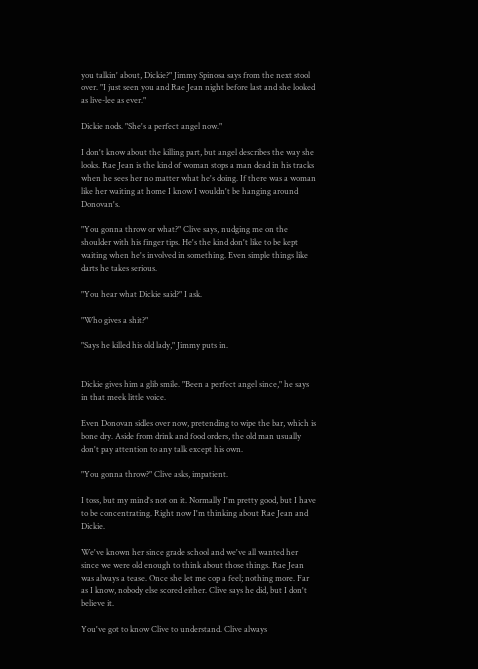you talkin' about, Dickie?" Jimmy Spinosa says from the next stool over. "I just seen you and Rae Jean night before last and she looked as live-lee as ever."

Dickie nods. "She's a perfect angel now."

I don't know about the killing part, but angel describes the way she looks. Rae Jean is the kind of woman stops a man dead in his tracks when he sees her no matter what he's doing. If there was a woman like her waiting at home I know I wouldn't be hanging around Donovan's.

"You gonna throw or what?" Clive says, nudging me on the shoulder with his finger tips. He's the kind don't like to be kept waiting when he's involved in something. Even simple things like darts he takes serious.

"You hear what Dickie said?" I ask.

"Who gives a shit?"

"Says he killed his old lady," Jimmy puts in.


Dickie gives him a glib smile. "Been a perfect angel since," he says in that meek little voice.

Even Donovan sidles over now, pretending to wipe the bar, which is bone dry. Aside from drink and food orders, the old man usually don't pay attention to any talk except his own.

"You gonna throw?" Clive asks, impatient.

I toss, but my mind's not on it. Normally I'm pretty good, but I have to be concentrating. Right now I'm thinking about Rae Jean and Dickie.

We've known her since grade school and we've all wanted her since we were old enough to think about those things. Rae Jean was always a tease. Once she let me cop a feel; nothing more. Far as I know, nobody else scored either. Clive says he did, but I don't believe it.

You've got to know Clive to understand. Clive always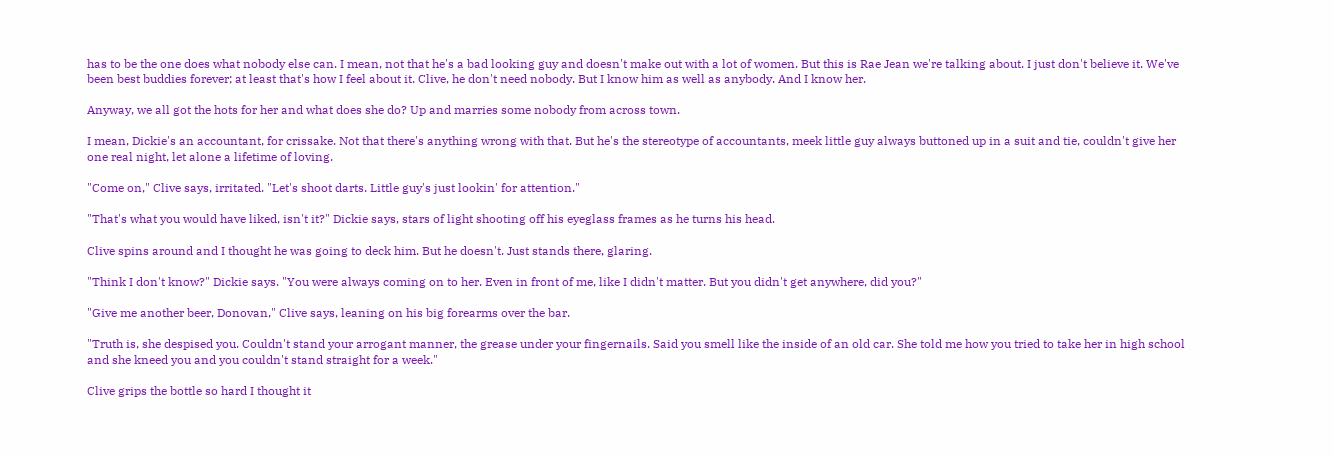has to be the one does what nobody else can. I mean, not that he's a bad looking guy and doesn't make out with a lot of women. But this is Rae Jean we're talking about. I just don't believe it. We've been best buddies forever; at least that's how I feel about it. Clive, he don't need nobody. But I know him as well as anybody. And I know her.

Anyway, we all got the hots for her and what does she do? Up and marries some nobody from across town.

I mean, Dickie's an accountant, for crissake. Not that there's anything wrong with that. But he's the stereotype of accountants, meek little guy always buttoned up in a suit and tie, couldn't give her one real night, let alone a lifetime of loving.

"Come on," Clive says, irritated. "Let's shoot darts. Little guy's just lookin' for attention."

"That's what you would have liked, isn't it?" Dickie says, stars of light shooting off his eyeglass frames as he turns his head.

Clive spins around and I thought he was going to deck him. But he doesn't. Just stands there, glaring.

"Think I don't know?" Dickie says. "You were always coming on to her. Even in front of me, like I didn't matter. But you didn't get anywhere, did you?"

"Give me another beer, Donovan," Clive says, leaning on his big forearms over the bar.

"Truth is, she despised you. Couldn't stand your arrogant manner, the grease under your fingernails. Said you smell like the inside of an old car. She told me how you tried to take her in high school and she kneed you and you couldn't stand straight for a week."

Clive grips the bottle so hard I thought it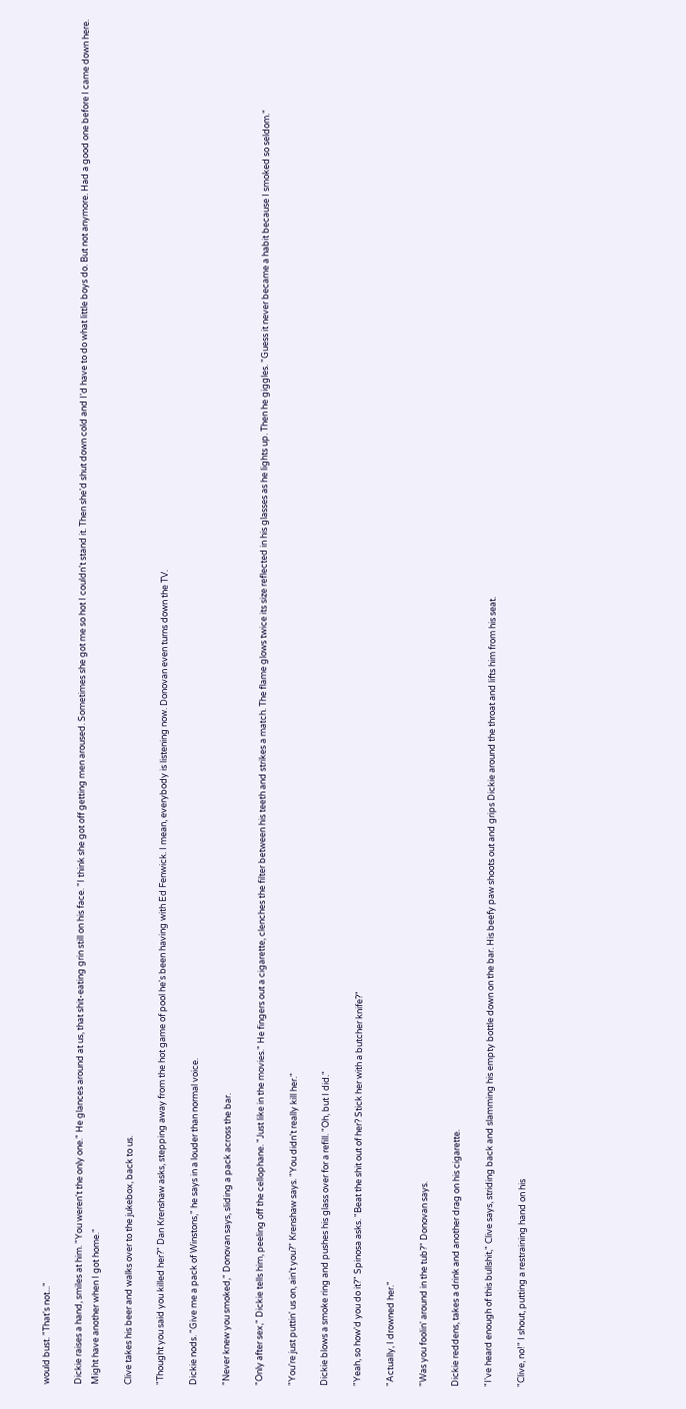would bust. "That's not..."

Dickie raises a hand, smiles at him. "You weren't the only one." He glances around at us, that shit-eating grin still on his face. "I think she got off getting men aroused. Sometimes she got me so hot I couldn't stand it. Then she'd shut down cold and I'd have to do what little boys do. But not anymore. Had a good one before I came down here. Might have another when I got home."

Clive takes his beer and walks over to the jukebox, back to us.

"Thought you said you killed her?" Dan Krenshaw asks, stepping away from the hot game of pool he's been having with Ed Fenwick. I mean, everybody is listening now. Donovan even turns down the TV.

Dickie nods. "Give me a pack of Winstons," he says in a louder than normal voice.

"Never knew you smoked," Donovan says, sliding a pack across the bar.

"Only after sex," Dickie tells him, peeling off the cellophane. "Just like in the movies." He fingers out a cigarette, clenches the filter between his teeth and strikes a match. The flame glows twice its size reflected in his glasses as he lights up. Then he giggles. "Guess it never became a habit because I smoked so seldom."

"You're just puttin' us on, ain't you?" Krenshaw says. "You didn't really kill her."

Dickie blows a smoke ring and pushes his glass over for a refill. "Oh, but I did."

"Yeah, so how'd you do it?" Spinosa asks. "Beat the shit out of her? Stick her with a butcher knife?"

"Actually, I drowned her."

"Was you foolin' around in the tub?" Donovan says.

Dickie reddens, takes a drink and another drag on his cigarette.

"I've heard enough of this bullshit," Clive says, striding back and slamming his empty bottle down on the bar. His beefy paw shoots out and grips Dickie around the throat and lifts him from his seat.

"Clive, no!" I shout, putting a restraining hand on his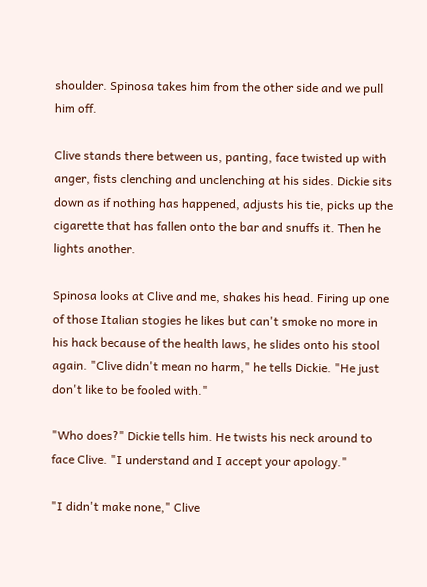shoulder. Spinosa takes him from the other side and we pull him off.

Clive stands there between us, panting, face twisted up with anger, fists clenching and unclenching at his sides. Dickie sits down as if nothing has happened, adjusts his tie, picks up the cigarette that has fallen onto the bar and snuffs it. Then he lights another.

Spinosa looks at Clive and me, shakes his head. Firing up one of those Italian stogies he likes but can't smoke no more in his hack because of the health laws, he slides onto his stool again. "Clive didn't mean no harm," he tells Dickie. "He just don't like to be fooled with."

"Who does?" Dickie tells him. He twists his neck around to face Clive. "I understand and I accept your apology."

"I didn't make none," Clive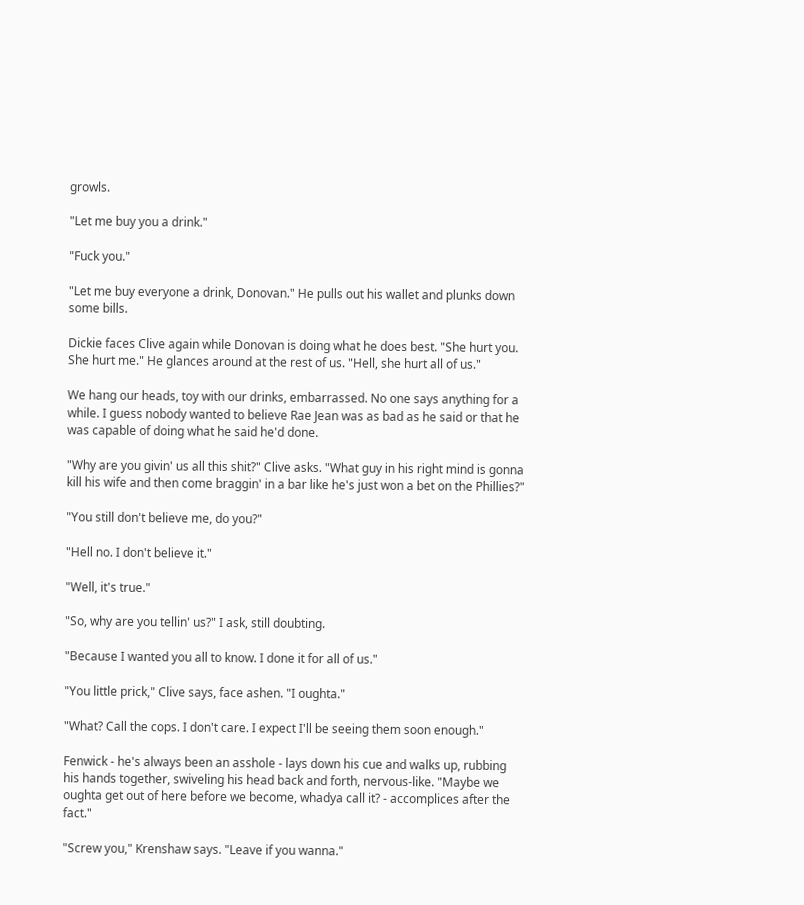growls.

"Let me buy you a drink."

"Fuck you."

"Let me buy everyone a drink, Donovan." He pulls out his wallet and plunks down some bills.

Dickie faces Clive again while Donovan is doing what he does best. "She hurt you. She hurt me." He glances around at the rest of us. "Hell, she hurt all of us."

We hang our heads, toy with our drinks, embarrassed. No one says anything for a while. I guess nobody wanted to believe Rae Jean was as bad as he said or that he was capable of doing what he said he'd done.

"Why are you givin' us all this shit?" Clive asks. "What guy in his right mind is gonna kill his wife and then come braggin' in a bar like he's just won a bet on the Phillies?"

"You still don't believe me, do you?"

"Hell no. I don't believe it."

"Well, it's true."

"So, why are you tellin' us?" I ask, still doubting.

"Because I wanted you all to know. I done it for all of us."

"You little prick," Clive says, face ashen. "I oughta."

"What? Call the cops. I don't care. I expect I'll be seeing them soon enough."

Fenwick - he's always been an asshole - lays down his cue and walks up, rubbing his hands together, swiveling his head back and forth, nervous-like. "Maybe we oughta get out of here before we become, whadya call it? - accomplices after the fact."

"Screw you," Krenshaw says. "Leave if you wanna."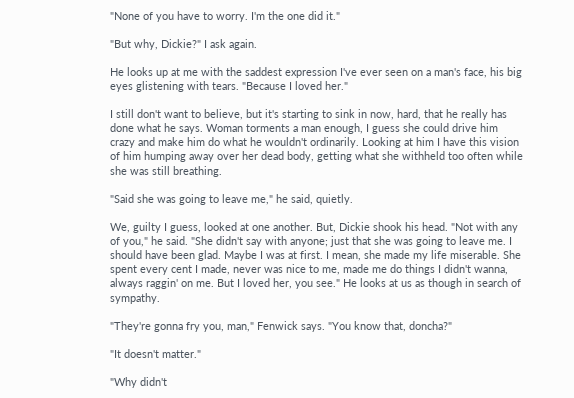"None of you have to worry. I'm the one did it."

"But why, Dickie?" I ask again.

He looks up at me with the saddest expression I've ever seen on a man's face, his big eyes glistening with tears. "Because I loved her."

I still don't want to believe, but it's starting to sink in now, hard, that he really has done what he says. Woman torments a man enough, I guess she could drive him crazy and make him do what he wouldn't ordinarily. Looking at him I have this vision of him humping away over her dead body, getting what she withheld too often while she was still breathing.

"Said she was going to leave me," he said, quietly.

We, guilty I guess, looked at one another. But, Dickie shook his head. "Not with any of you," he said. "She didn't say with anyone; just that she was going to leave me. I should have been glad. Maybe I was at first. I mean, she made my life miserable. She spent every cent I made, never was nice to me, made me do things I didn't wanna, always raggin' on me. But I loved her, you see." He looks at us as though in search of sympathy.

"They're gonna fry you, man," Fenwick says. "You know that, doncha?"

"It doesn't matter."

"Why didn't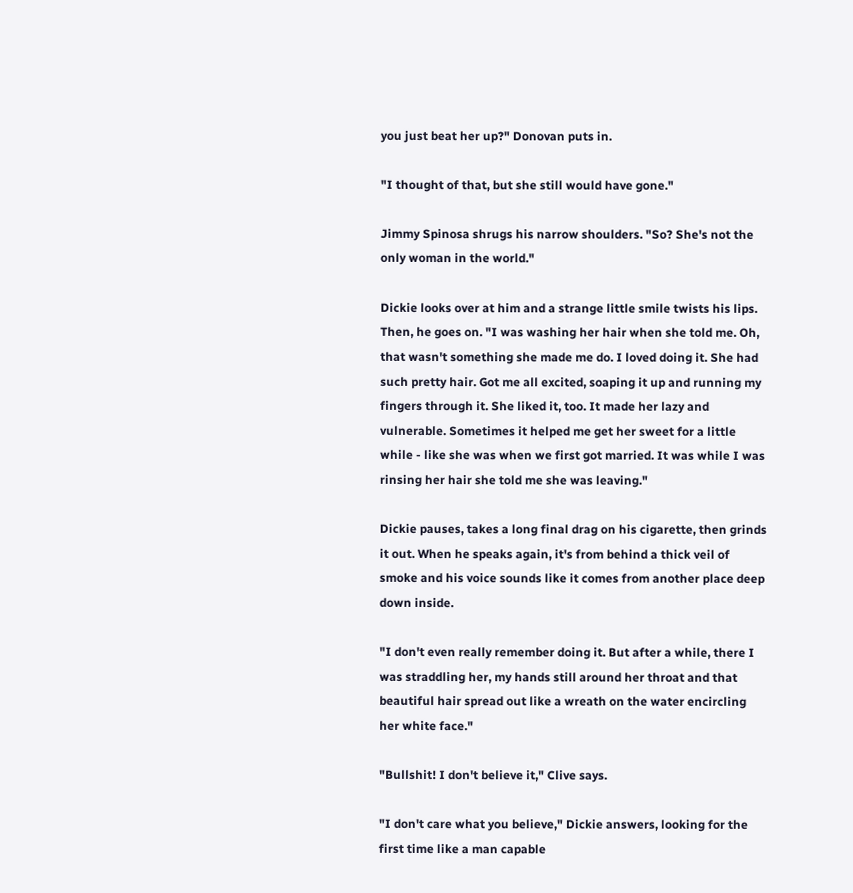you just beat her up?" Donovan puts in.

"I thought of that, but she still would have gone."

Jimmy Spinosa shrugs his narrow shoulders. "So? She's not the only woman in the world."

Dickie looks over at him and a strange little smile twists his lips. Then, he goes on. "I was washing her hair when she told me. Oh, that wasn't something she made me do. I loved doing it. She had such pretty hair. Got me all excited, soaping it up and running my fingers through it. She liked it, too. It made her lazy and vulnerable. Sometimes it helped me get her sweet for a little while - like she was when we first got married. It was while I was rinsing her hair she told me she was leaving."

Dickie pauses, takes a long final drag on his cigarette, then grinds it out. When he speaks again, it's from behind a thick veil of smoke and his voice sounds like it comes from another place deep down inside.

"I don't even really remember doing it. But after a while, there I was straddling her, my hands still around her throat and that beautiful hair spread out like a wreath on the water encircling her white face."

"Bullshit! I don't believe it," Clive says.

"I don't care what you believe," Dickie answers, looking for the first time like a man capable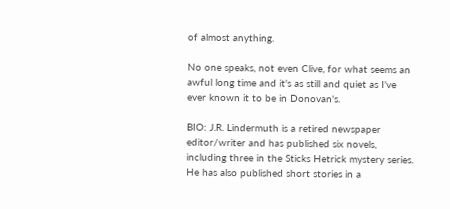of almost anything.

No one speaks, not even Clive, for what seems an awful long time and it's as still and quiet as I've ever known it to be in Donovan's.

BIO: J.R. Lindermuth is a retired newspaper editor/writer and has published six novels, including three in the Sticks Hetrick mystery series. He has also published short stories in a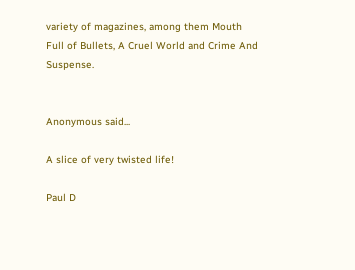variety of magazines, among them Mouth Full of Bullets, A Cruel World and Crime And Suspense.


Anonymous said...

A slice of very twisted life!

Paul D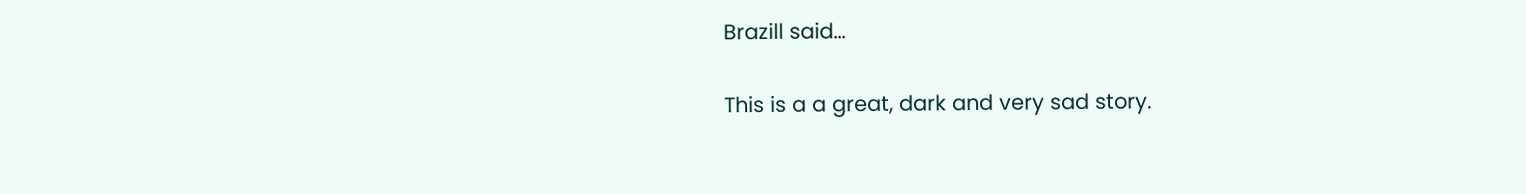Brazill said...

This is a a great, dark and very sad story.